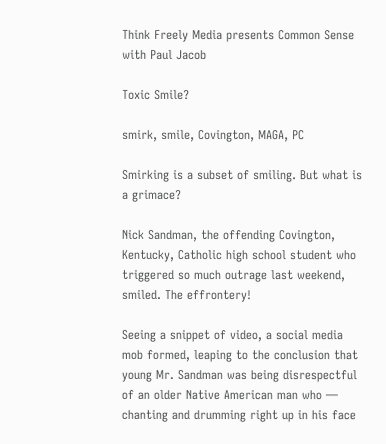Think Freely Media presents Common Sense with Paul Jacob

Toxic Smile?

smirk, smile, Covington, MAGA, PC

Smirking is a subset of smiling. But what is a grimace?

Nick Sandman, the offending Covington, Kentucky, Catholic high school student who triggered so much outrage last weekend, smiled. The effrontery!

Seeing a snippet of video, a social media mob formed, leaping to the conclusion that young Mr. Sandman was being disrespectful of an older Native American man who — chanting and drumming right up in his face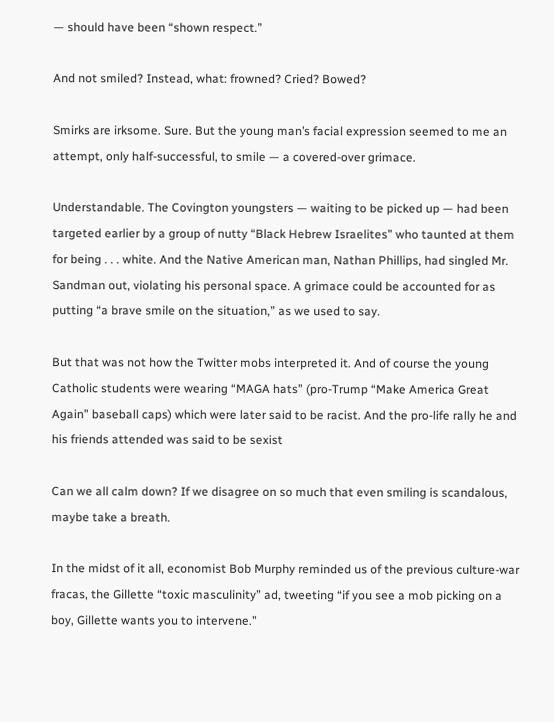— should have been “shown respect.”

And not smiled? Instead, what: frowned? Cried? Bowed?

Smirks are irksome. Sure. But the young man’s facial expression seemed to me an attempt, only half-successful, to smile — a covered-over grimace.

Understandable. The Covington youngsters — waiting to be picked up — had been targeted earlier by a group of nutty “Black Hebrew Israelites” who taunted at them for being . . . white. And the Native American man, Nathan Phillips, had singled Mr. Sandman out, violating his personal space. A grimace could be accounted for as putting “a brave smile on the situation,” as we used to say.

But that was not how the Twitter mobs interpreted it. And of course the young Catholic students were wearing “MAGA hats” (pro-Trump “Make America Great Again” baseball caps) which were later said to be racist. And the pro-life rally he and his friends attended was said to be sexist

Can we all calm down? If we disagree on so much that even smiling is scandalous, maybe take a breath.

In the midst of it all, economist Bob Murphy reminded us of the previous culture-war fracas, the Gillette “toxic masculinity” ad, tweeting “if you see a mob picking on a boy, Gillette wants you to intervene.”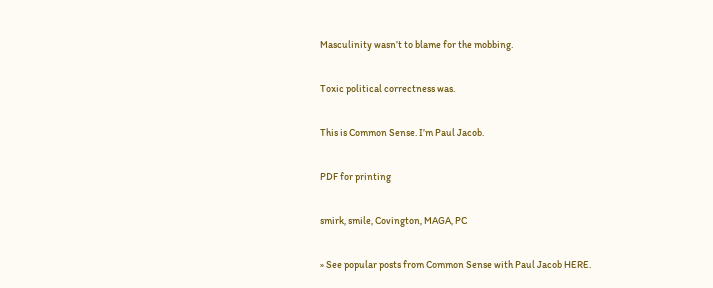Masculinity wasn’t to blame for the mobbing.

Toxic political correctness was.

This is Common Sense. I’m Paul Jacob.

PDF for printing

smirk, smile, Covington, MAGA, PC

» See popular posts from Common Sense with Paul Jacob HERE.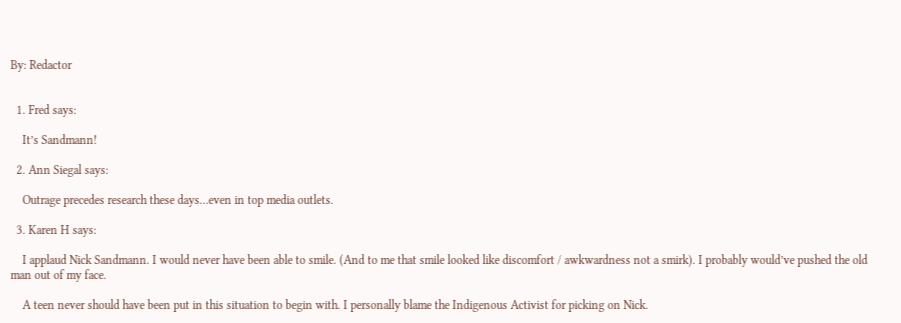By: Redactor


  1. Fred says:

    It’s Sandmann!

  2. Ann Siegal says:

    Outrage precedes research these days…even in top media outlets.

  3. Karen H says:

    I applaud Nick Sandmann. I would never have been able to smile. (And to me that smile looked like discomfort / awkwardness not a smirk). I probably would’ve pushed the old man out of my face.

    A teen never should have been put in this situation to begin with. I personally blame the Indigenous Activist for picking on Nick.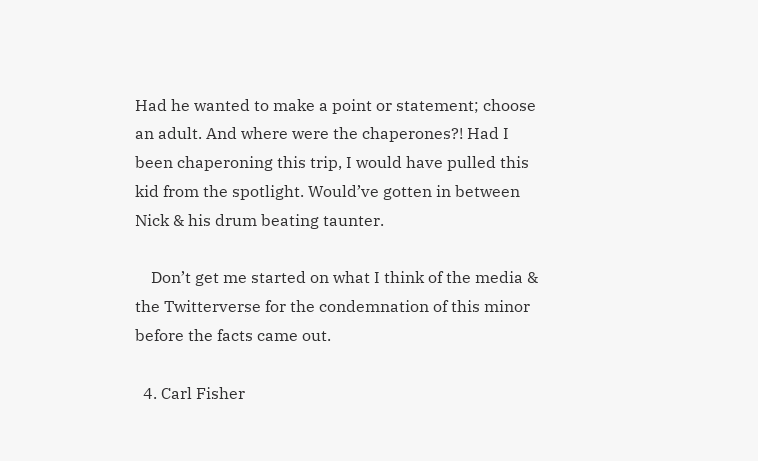Had he wanted to make a point or statement; choose an adult. And where were the chaperones?! Had I been chaperoning this trip, I would have pulled this kid from the spotlight. Would’ve gotten in between Nick & his drum beating taunter.

    Don’t get me started on what I think of the media & the Twitterverse for the condemnation of this minor before the facts came out.

  4. Carl Fisher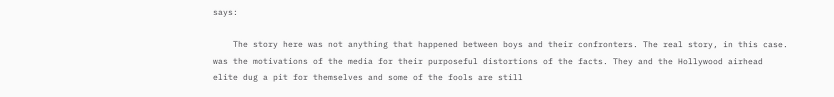says:

    The story here was not anything that happened between boys and their confronters. The real story, in this case. was the motivations of the media for their purposeful distortions of the facts. They and the Hollywood airhead elite dug a pit for themselves and some of the fools are still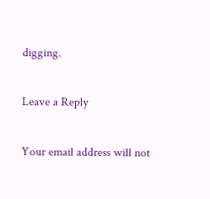digging.

Leave a Reply

Your email address will not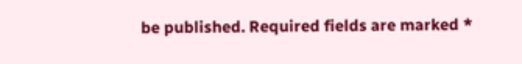be published. Required fields are marked *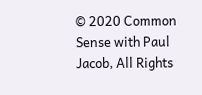© 2020 Common Sense with Paul Jacob, All Rights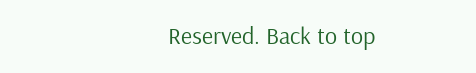Reserved. Back to top